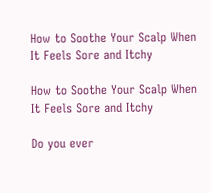How to Soothe Your Scalp When It Feels Sore and Itchy

How to Soothe Your Scalp When It Feels Sore and Itchy

Do you ever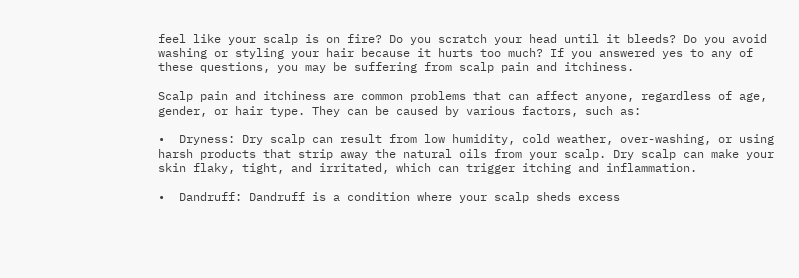feel like your scalp is on fire? Do you scratch your head until it bleeds? Do you avoid washing or styling your hair because it hurts too much? If you answered yes to any of these questions, you may be suffering from scalp pain and itchiness.

Scalp pain and itchiness are common problems that can affect anyone, regardless of age, gender, or hair type. They can be caused by various factors, such as:

•  Dryness: Dry scalp can result from low humidity, cold weather, over-washing, or using harsh products that strip away the natural oils from your scalp. Dry scalp can make your skin flaky, tight, and irritated, which can trigger itching and inflammation.

•  Dandruff: Dandruff is a condition where your scalp sheds excess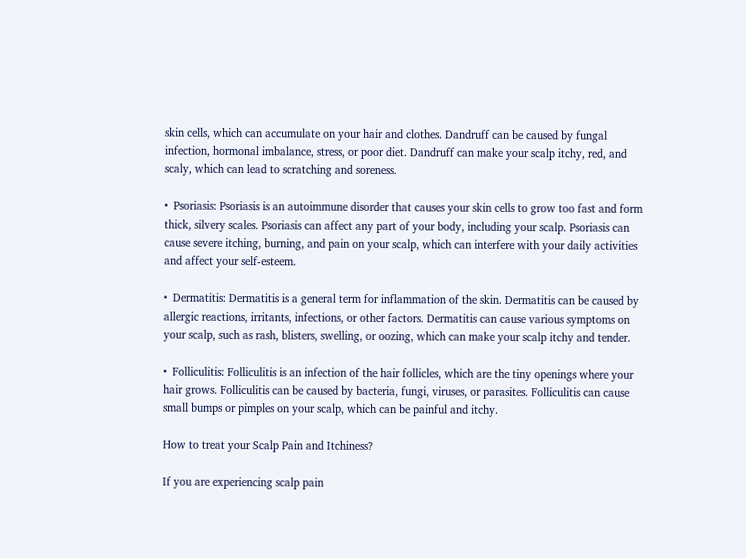skin cells, which can accumulate on your hair and clothes. Dandruff can be caused by fungal infection, hormonal imbalance, stress, or poor diet. Dandruff can make your scalp itchy, red, and scaly, which can lead to scratching and soreness.

•  Psoriasis: Psoriasis is an autoimmune disorder that causes your skin cells to grow too fast and form thick, silvery scales. Psoriasis can affect any part of your body, including your scalp. Psoriasis can cause severe itching, burning, and pain on your scalp, which can interfere with your daily activities and affect your self-esteem.

•  Dermatitis: Dermatitis is a general term for inflammation of the skin. Dermatitis can be caused by allergic reactions, irritants, infections, or other factors. Dermatitis can cause various symptoms on your scalp, such as rash, blisters, swelling, or oozing, which can make your scalp itchy and tender.

•  Folliculitis: Folliculitis is an infection of the hair follicles, which are the tiny openings where your hair grows. Folliculitis can be caused by bacteria, fungi, viruses, or parasites. Folliculitis can cause small bumps or pimples on your scalp, which can be painful and itchy.

How to treat your Scalp Pain and Itchiness?

If you are experiencing scalp pain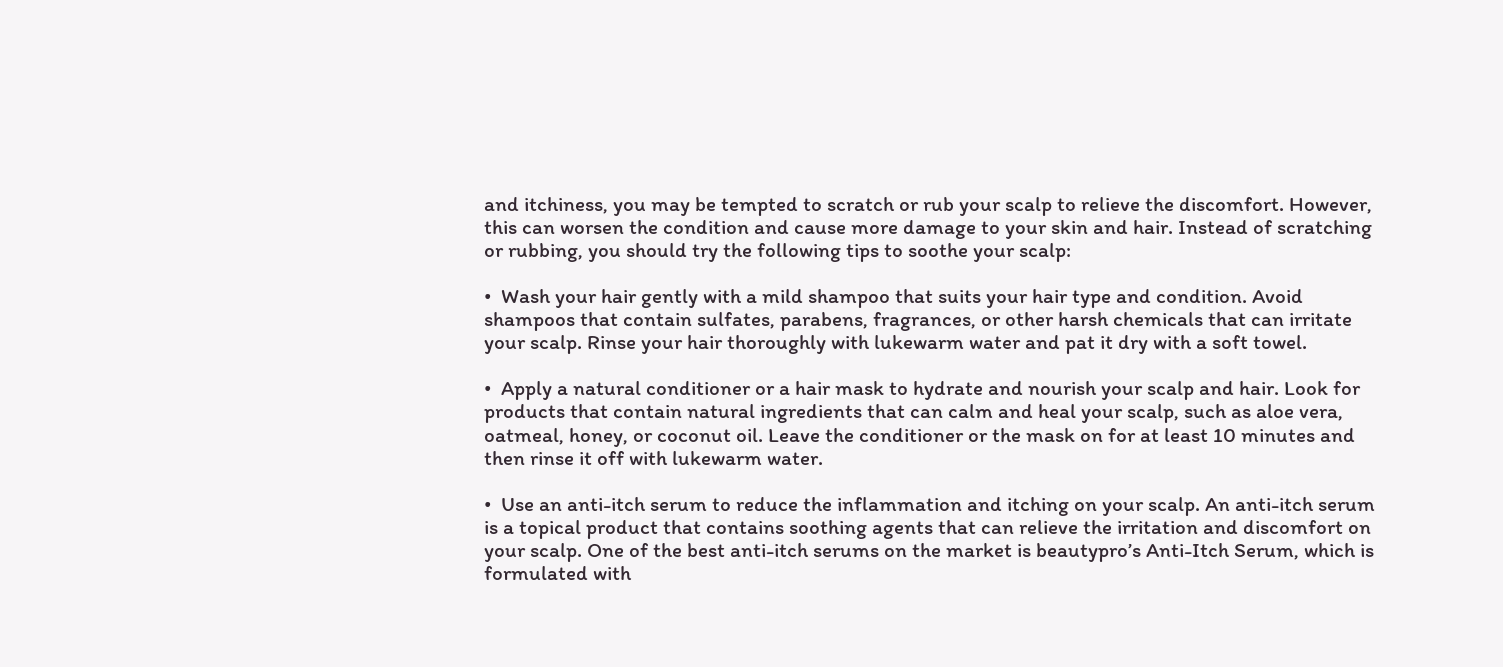and itchiness, you may be tempted to scratch or rub your scalp to relieve the discomfort. However, this can worsen the condition and cause more damage to your skin and hair. Instead of scratching or rubbing, you should try the following tips to soothe your scalp:

•  Wash your hair gently with a mild shampoo that suits your hair type and condition. Avoid shampoos that contain sulfates, parabens, fragrances, or other harsh chemicals that can irritate your scalp. Rinse your hair thoroughly with lukewarm water and pat it dry with a soft towel.

•  Apply a natural conditioner or a hair mask to hydrate and nourish your scalp and hair. Look for products that contain natural ingredients that can calm and heal your scalp, such as aloe vera, oatmeal, honey, or coconut oil. Leave the conditioner or the mask on for at least 10 minutes and then rinse it off with lukewarm water.

•  Use an anti-itch serum to reduce the inflammation and itching on your scalp. An anti-itch serum is a topical product that contains soothing agents that can relieve the irritation and discomfort on your scalp. One of the best anti-itch serums on the market is beautypro’s Anti-Itch Serum, which is formulated with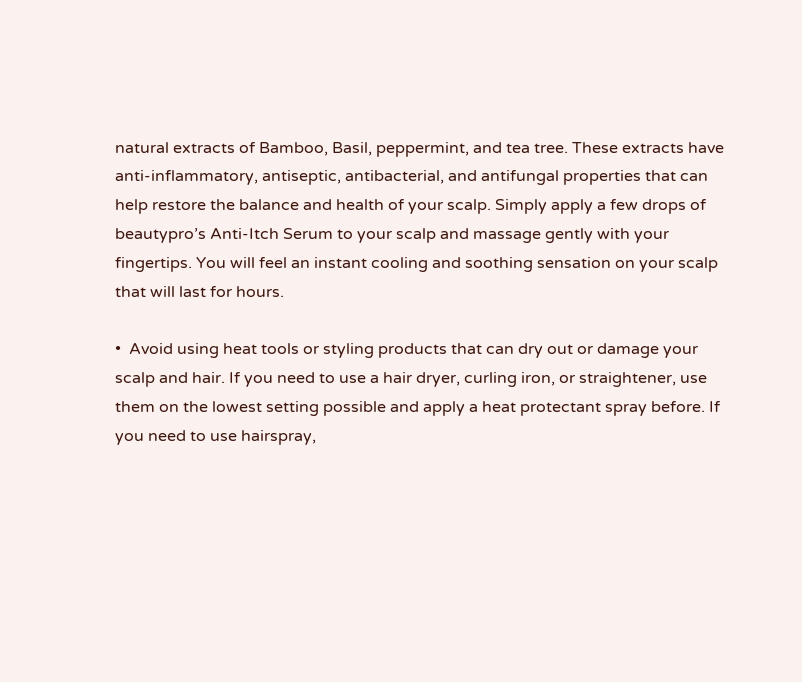natural extracts of Bamboo, Basil, peppermint, and tea tree. These extracts have anti-inflammatory, antiseptic, antibacterial, and antifungal properties that can help restore the balance and health of your scalp. Simply apply a few drops of beautypro’s Anti-Itch Serum to your scalp and massage gently with your fingertips. You will feel an instant cooling and soothing sensation on your scalp that will last for hours.

•  Avoid using heat tools or styling products that can dry out or damage your scalp and hair. If you need to use a hair dryer, curling iron, or straightener, use them on the lowest setting possible and apply a heat protectant spray before. If you need to use hairspray,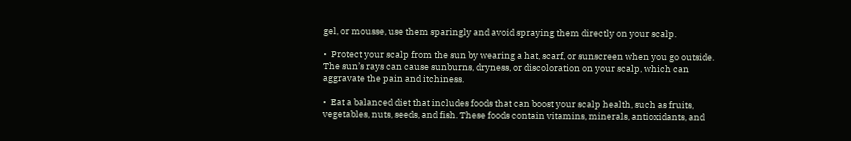gel, or mousse, use them sparingly and avoid spraying them directly on your scalp.

•  Protect your scalp from the sun by wearing a hat, scarf, or sunscreen when you go outside. The sun’s rays can cause sunburns, dryness, or discoloration on your scalp, which can aggravate the pain and itchiness.

•  Eat a balanced diet that includes foods that can boost your scalp health, such as fruits, vegetables, nuts, seeds, and fish. These foods contain vitamins, minerals, antioxidants, and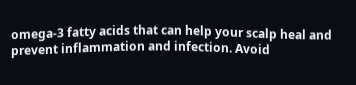omega-3 fatty acids that can help your scalp heal and prevent inflammation and infection. Avoid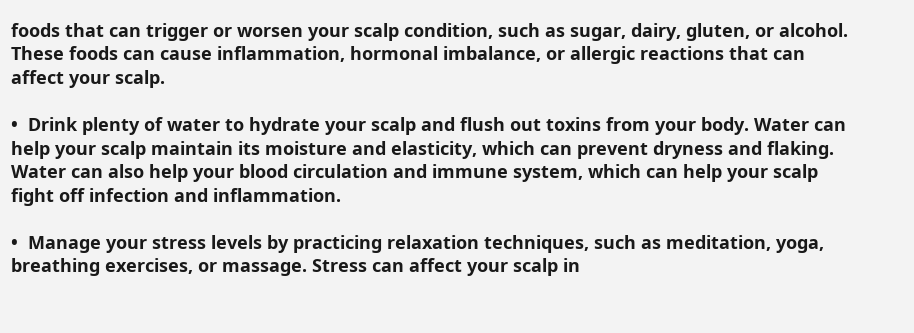foods that can trigger or worsen your scalp condition, such as sugar, dairy, gluten, or alcohol. These foods can cause inflammation, hormonal imbalance, or allergic reactions that can affect your scalp.

•  Drink plenty of water to hydrate your scalp and flush out toxins from your body. Water can help your scalp maintain its moisture and elasticity, which can prevent dryness and flaking. Water can also help your blood circulation and immune system, which can help your scalp fight off infection and inflammation.

•  Manage your stress levels by practicing relaxation techniques, such as meditation, yoga, breathing exercises, or massage. Stress can affect your scalp in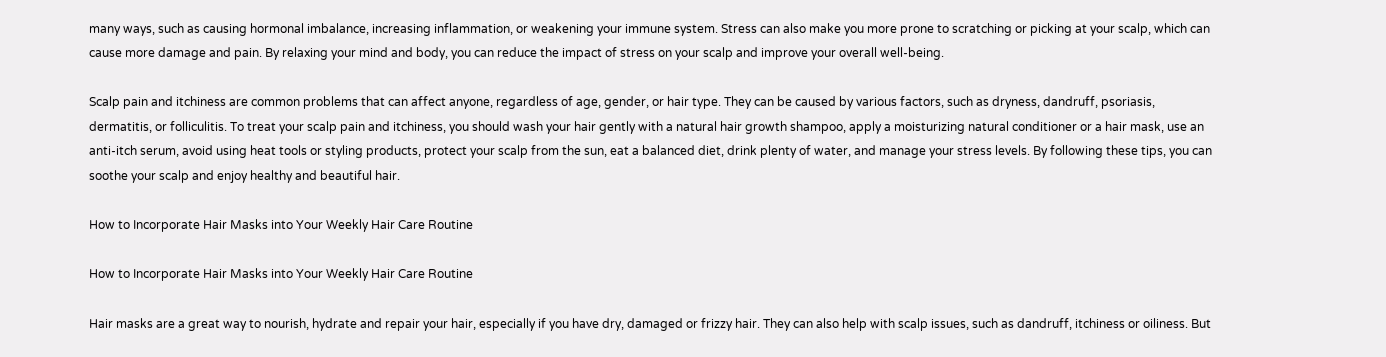many ways, such as causing hormonal imbalance, increasing inflammation, or weakening your immune system. Stress can also make you more prone to scratching or picking at your scalp, which can cause more damage and pain. By relaxing your mind and body, you can reduce the impact of stress on your scalp and improve your overall well-being.

Scalp pain and itchiness are common problems that can affect anyone, regardless of age, gender, or hair type. They can be caused by various factors, such as dryness, dandruff, psoriasis, dermatitis, or folliculitis. To treat your scalp pain and itchiness, you should wash your hair gently with a natural hair growth shampoo, apply a moisturizing natural conditioner or a hair mask, use an anti-itch serum, avoid using heat tools or styling products, protect your scalp from the sun, eat a balanced diet, drink plenty of water, and manage your stress levels. By following these tips, you can soothe your scalp and enjoy healthy and beautiful hair.

How to Incorporate Hair Masks into Your Weekly Hair Care Routine

How to Incorporate Hair Masks into Your Weekly Hair Care Routine

Hair masks are a great way to nourish, hydrate and repair your hair, especially if you have dry, damaged or frizzy hair. They can also help with scalp issues, such as dandruff, itchiness or oiliness. But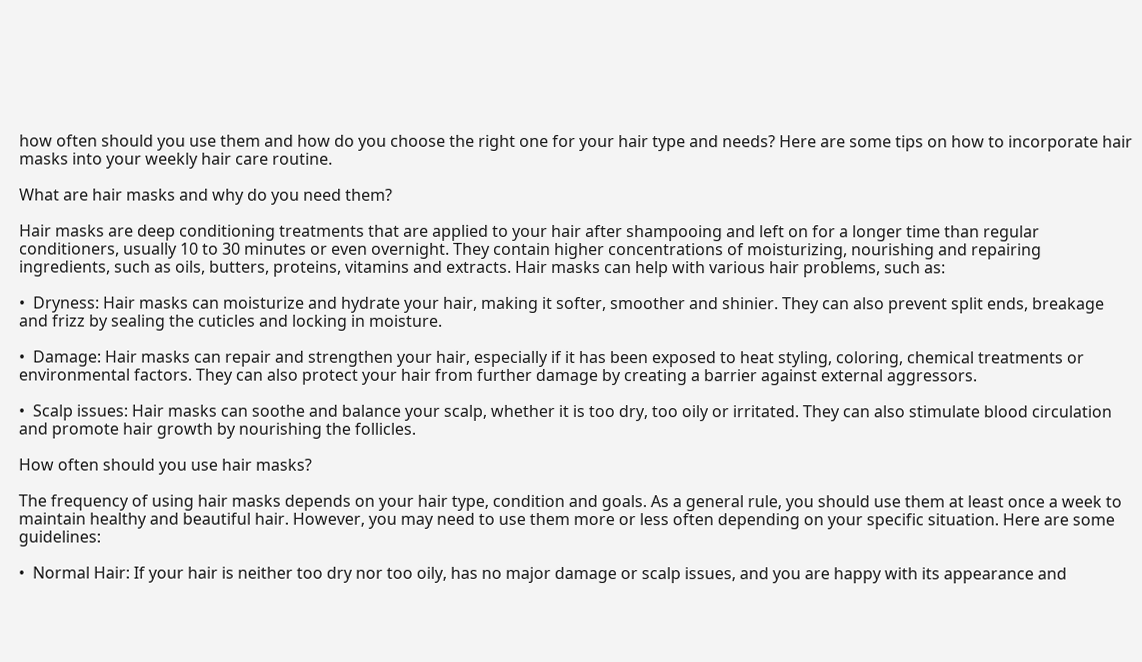how often should you use them and how do you choose the right one for your hair type and needs? Here are some tips on how to incorporate hair masks into your weekly hair care routine.

What are hair masks and why do you need them?

Hair masks are deep conditioning treatments that are applied to your hair after shampooing and left on for a longer time than regular conditioners, usually 10 to 30 minutes or even overnight. They contain higher concentrations of moisturizing, nourishing and repairing ingredients, such as oils, butters, proteins, vitamins and extracts. Hair masks can help with various hair problems, such as:

•  Dryness: Hair masks can moisturize and hydrate your hair, making it softer, smoother and shinier. They can also prevent split ends, breakage and frizz by sealing the cuticles and locking in moisture.

•  Damage: Hair masks can repair and strengthen your hair, especially if it has been exposed to heat styling, coloring, chemical treatments or environmental factors. They can also protect your hair from further damage by creating a barrier against external aggressors.

•  Scalp issues: Hair masks can soothe and balance your scalp, whether it is too dry, too oily or irritated. They can also stimulate blood circulation and promote hair growth by nourishing the follicles.

How often should you use hair masks?

The frequency of using hair masks depends on your hair type, condition and goals. As a general rule, you should use them at least once a week to maintain healthy and beautiful hair. However, you may need to use them more or less often depending on your specific situation. Here are some guidelines:

•  Normal Hair: If your hair is neither too dry nor too oily, has no major damage or scalp issues, and you are happy with its appearance and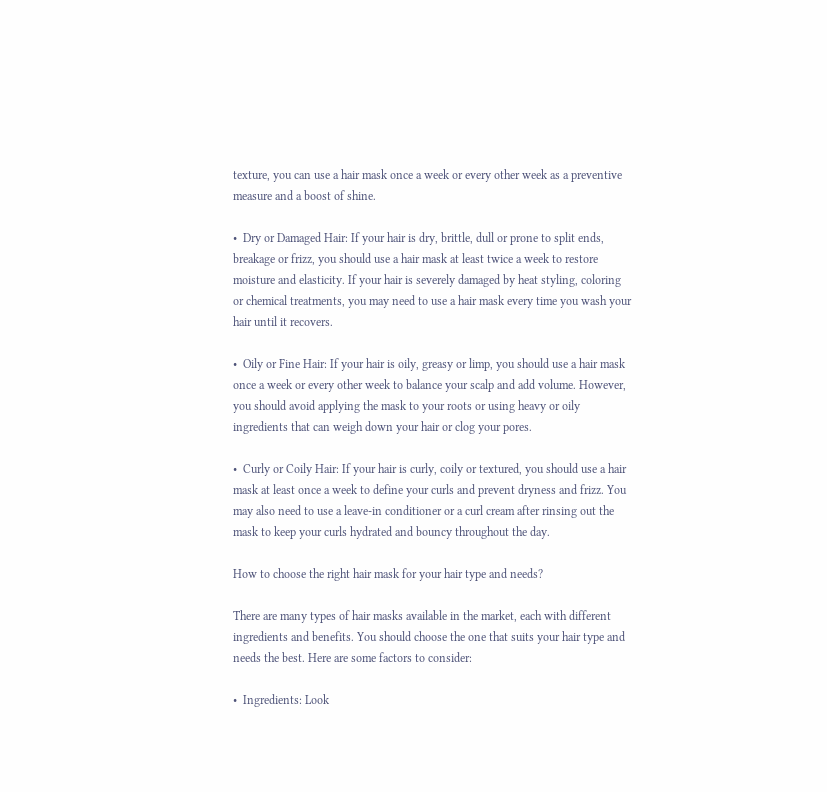texture, you can use a hair mask once a week or every other week as a preventive measure and a boost of shine.

•  Dry or Damaged Hair: If your hair is dry, brittle, dull or prone to split ends, breakage or frizz, you should use a hair mask at least twice a week to restore moisture and elasticity. If your hair is severely damaged by heat styling, coloring or chemical treatments, you may need to use a hair mask every time you wash your hair until it recovers.

•  Oily or Fine Hair: If your hair is oily, greasy or limp, you should use a hair mask once a week or every other week to balance your scalp and add volume. However, you should avoid applying the mask to your roots or using heavy or oily ingredients that can weigh down your hair or clog your pores.

•  Curly or Coily Hair: If your hair is curly, coily or textured, you should use a hair mask at least once a week to define your curls and prevent dryness and frizz. You may also need to use a leave-in conditioner or a curl cream after rinsing out the mask to keep your curls hydrated and bouncy throughout the day.

How to choose the right hair mask for your hair type and needs?

There are many types of hair masks available in the market, each with different ingredients and benefits. You should choose the one that suits your hair type and needs the best. Here are some factors to consider:

•  Ingredients: Look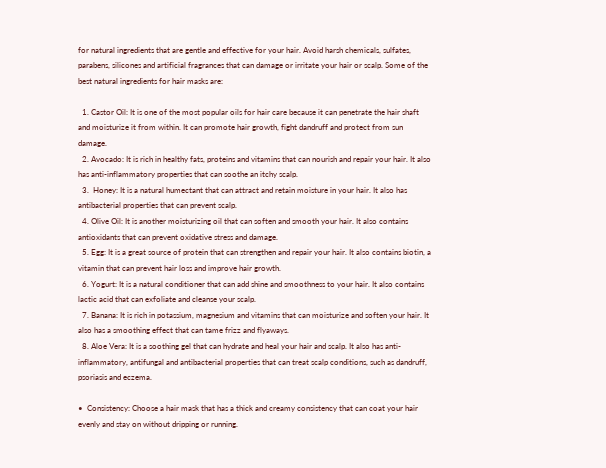for natural ingredients that are gentle and effective for your hair. Avoid harsh chemicals, sulfates, parabens, silicones and artificial fragrances that can damage or irritate your hair or scalp. Some of the best natural ingredients for hair masks are:

  1. Castor Oil: It is one of the most popular oils for hair care because it can penetrate the hair shaft and moisturize it from within. It can promote hair growth, fight dandruff and protect from sun damage.
  2. Avocado: It is rich in healthy fats, proteins and vitamins that can nourish and repair your hair. It also has anti-inflammatory properties that can soothe an itchy scalp.
  3.  Honey: It is a natural humectant that can attract and retain moisture in your hair. It also has antibacterial properties that can prevent scalp.
  4. Olive Oil: It is another moisturizing oil that can soften and smooth your hair. It also contains antioxidants that can prevent oxidative stress and damage.
  5. Egg: It is a great source of protein that can strengthen and repair your hair. It also contains biotin, a vitamin that can prevent hair loss and improve hair growth.
  6. Yogurt: It is a natural conditioner that can add shine and smoothness to your hair. It also contains lactic acid that can exfoliate and cleanse your scalp.
  7. Banana: It is rich in potassium, magnesium and vitamins that can moisturize and soften your hair. It also has a smoothing effect that can tame frizz and flyaways.
  8. Aloe Vera: It is a soothing gel that can hydrate and heal your hair and scalp. It also has anti-inflammatory, antifungal and antibacterial properties that can treat scalp conditions, such as dandruff, psoriasis and eczema.

•  Consistency: Choose a hair mask that has a thick and creamy consistency that can coat your hair evenly and stay on without dripping or running.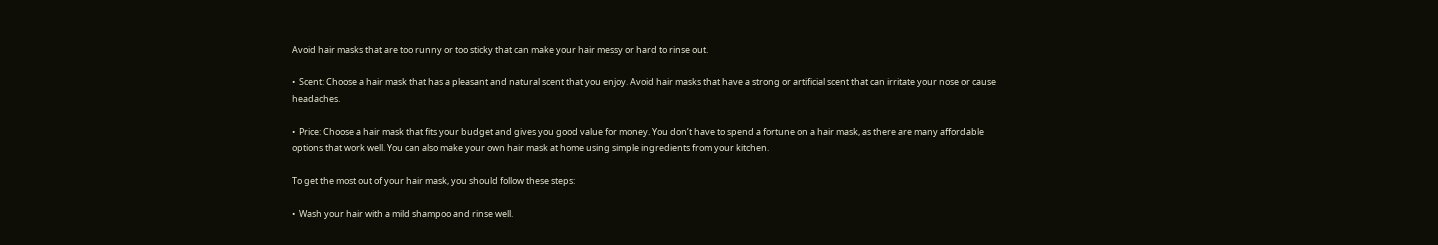Avoid hair masks that are too runny or too sticky that can make your hair messy or hard to rinse out.

•  Scent: Choose a hair mask that has a pleasant and natural scent that you enjoy. Avoid hair masks that have a strong or artificial scent that can irritate your nose or cause headaches.

•  Price: Choose a hair mask that fits your budget and gives you good value for money. You don’t have to spend a fortune on a hair mask, as there are many affordable options that work well. You can also make your own hair mask at home using simple ingredients from your kitchen.

To get the most out of your hair mask, you should follow these steps:

•  Wash your hair with a mild shampoo and rinse well.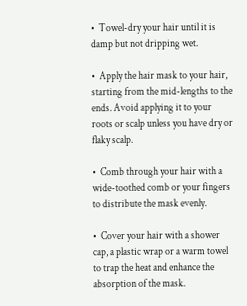•  Towel-dry your hair until it is damp but not dripping wet.

•  Apply the hair mask to your hair, starting from the mid-lengths to the ends. Avoid applying it to your roots or scalp unless you have dry or flaky scalp.

•  Comb through your hair with a wide-toothed comb or your fingers to distribute the mask evenly.

•  Cover your hair with a shower cap, a plastic wrap or a warm towel to trap the heat and enhance the absorption of the mask.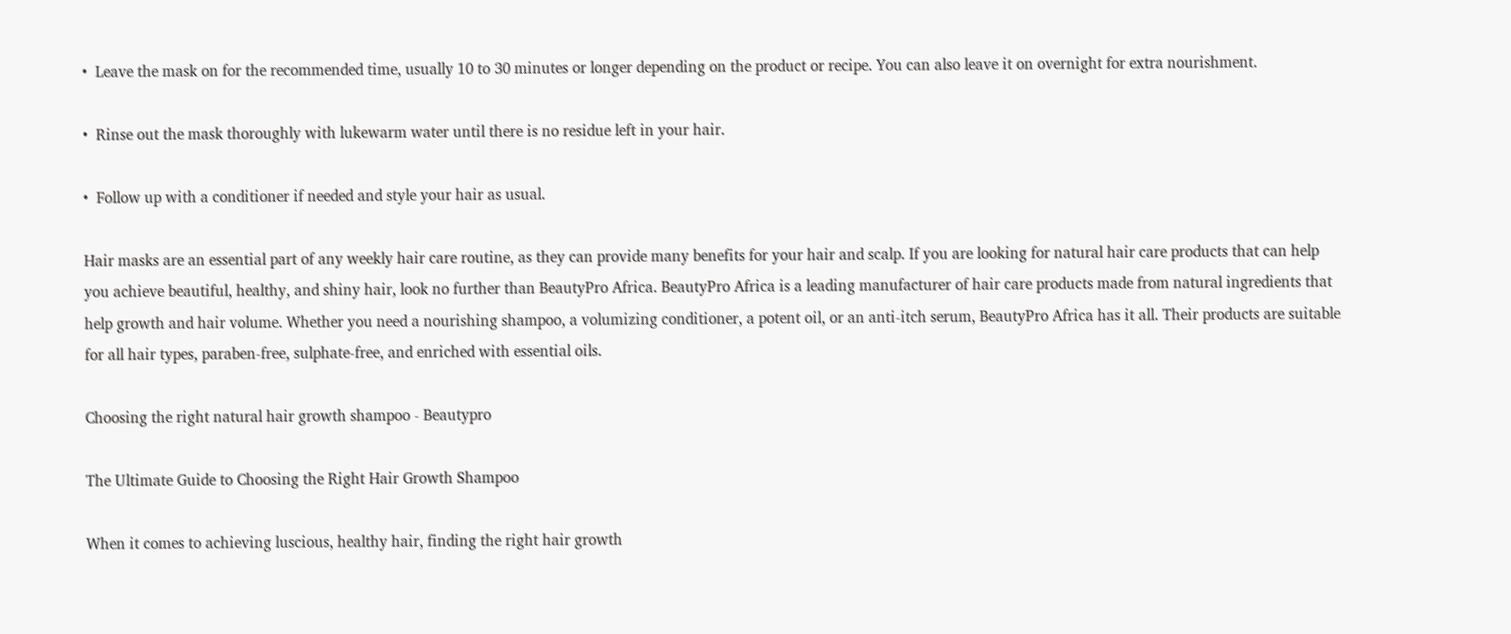•  Leave the mask on for the recommended time, usually 10 to 30 minutes or longer depending on the product or recipe. You can also leave it on overnight for extra nourishment.

•  Rinse out the mask thoroughly with lukewarm water until there is no residue left in your hair.

•  Follow up with a conditioner if needed and style your hair as usual.

Hair masks are an essential part of any weekly hair care routine, as they can provide many benefits for your hair and scalp. If you are looking for natural hair care products that can help you achieve beautiful, healthy, and shiny hair, look no further than BeautyPro Africa. BeautyPro Africa is a leading manufacturer of hair care products made from natural ingredients that help growth and hair volume. Whether you need a nourishing shampoo, a volumizing conditioner, a potent oil, or an anti-itch serum, BeautyPro Africa has it all. Their products are suitable for all hair types, paraben-free, sulphate-free, and enriched with essential oils.

Choosing the right natural hair growth shampoo - Beautypro

The Ultimate Guide to Choosing the Right Hair Growth Shampoo

When it comes to achieving luscious, healthy hair, finding the right hair growth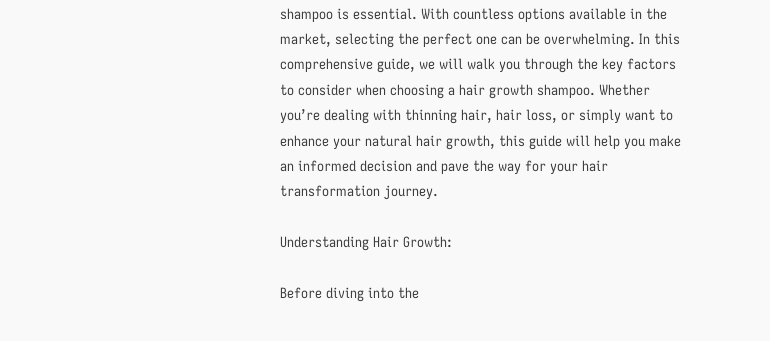shampoo is essential. With countless options available in the market, selecting the perfect one can be overwhelming. In this comprehensive guide, we will walk you through the key factors to consider when choosing a hair growth shampoo. Whether you’re dealing with thinning hair, hair loss, or simply want to enhance your natural hair growth, this guide will help you make an informed decision and pave the way for your hair transformation journey.

Understanding Hair Growth:

Before diving into the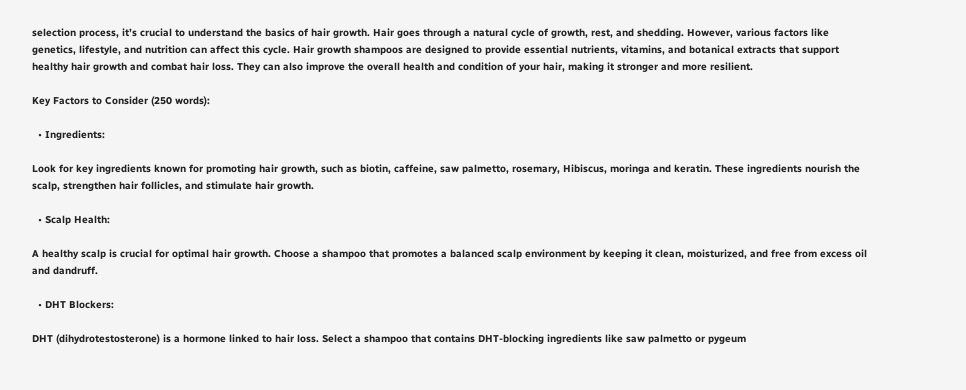selection process, it’s crucial to understand the basics of hair growth. Hair goes through a natural cycle of growth, rest, and shedding. However, various factors like genetics, lifestyle, and nutrition can affect this cycle. Hair growth shampoos are designed to provide essential nutrients, vitamins, and botanical extracts that support healthy hair growth and combat hair loss. They can also improve the overall health and condition of your hair, making it stronger and more resilient.

Key Factors to Consider (250 words):

  • Ingredients:

Look for key ingredients known for promoting hair growth, such as biotin, caffeine, saw palmetto, rosemary, Hibiscus, moringa and keratin. These ingredients nourish the scalp, strengthen hair follicles, and stimulate hair growth.

  • Scalp Health:

A healthy scalp is crucial for optimal hair growth. Choose a shampoo that promotes a balanced scalp environment by keeping it clean, moisturized, and free from excess oil and dandruff.

  • DHT Blockers:

DHT (dihydrotestosterone) is a hormone linked to hair loss. Select a shampoo that contains DHT-blocking ingredients like saw palmetto or pygeum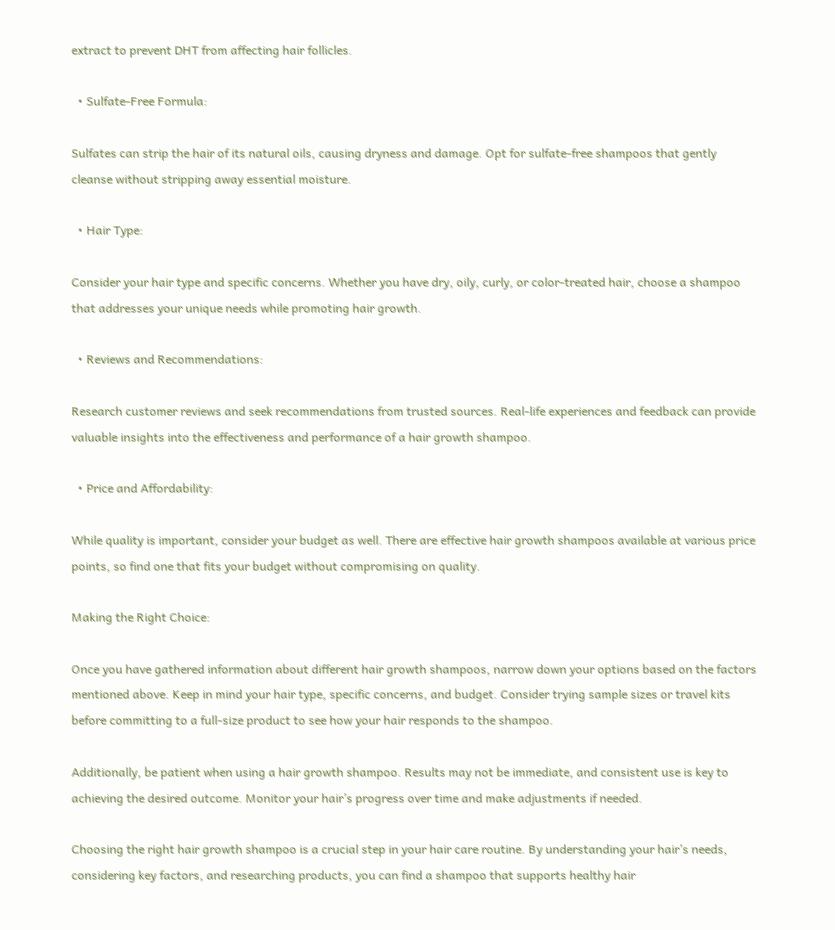extract to prevent DHT from affecting hair follicles.

  • Sulfate-Free Formula:

Sulfates can strip the hair of its natural oils, causing dryness and damage. Opt for sulfate-free shampoos that gently cleanse without stripping away essential moisture.

  • Hair Type:

Consider your hair type and specific concerns. Whether you have dry, oily, curly, or color-treated hair, choose a shampoo that addresses your unique needs while promoting hair growth.

  • Reviews and Recommendations:

Research customer reviews and seek recommendations from trusted sources. Real-life experiences and feedback can provide valuable insights into the effectiveness and performance of a hair growth shampoo.

  • Price and Affordability:

While quality is important, consider your budget as well. There are effective hair growth shampoos available at various price points, so find one that fits your budget without compromising on quality.

Making the Right Choice:

Once you have gathered information about different hair growth shampoos, narrow down your options based on the factors mentioned above. Keep in mind your hair type, specific concerns, and budget. Consider trying sample sizes or travel kits before committing to a full-size product to see how your hair responds to the shampoo.

Additionally, be patient when using a hair growth shampoo. Results may not be immediate, and consistent use is key to achieving the desired outcome. Monitor your hair’s progress over time and make adjustments if needed.

Choosing the right hair growth shampoo is a crucial step in your hair care routine. By understanding your hair’s needs, considering key factors, and researching products, you can find a shampoo that supports healthy hair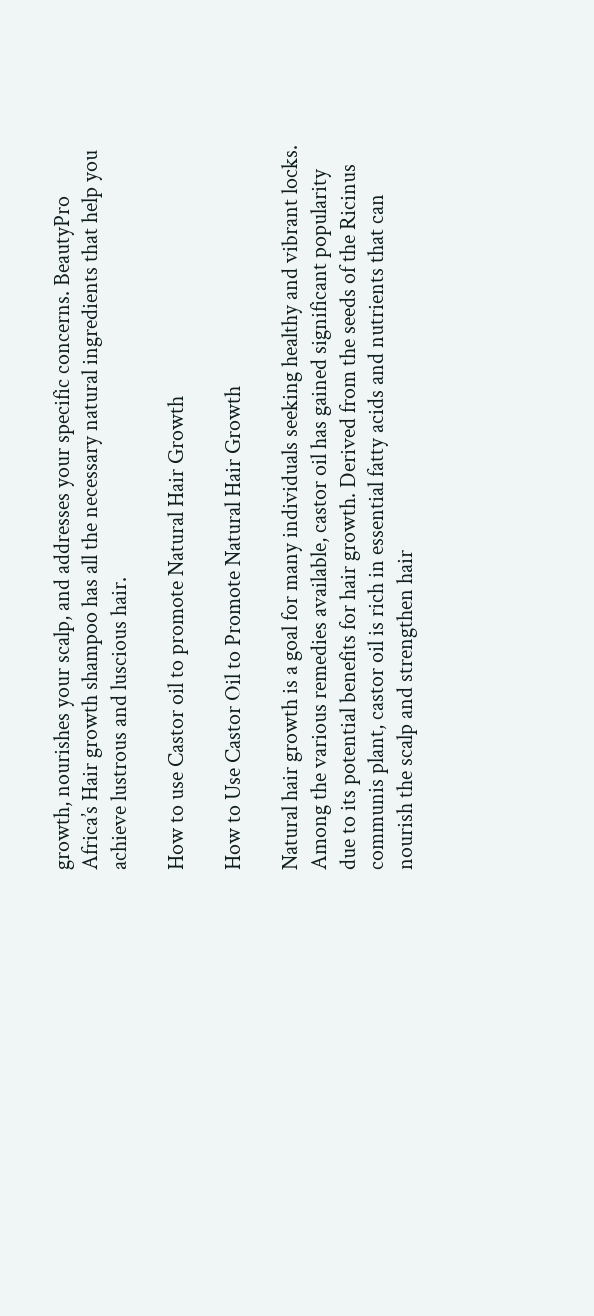growth, nourishes your scalp, and addresses your specific concerns. BeautyPro Africa’s Hair growth shampoo has all the necessary natural ingredients that help you achieve lustrous and luscious hair.

How to use Castor oil to promote Natural Hair Growth

How to Use Castor Oil to Promote Natural Hair Growth

Natural hair growth is a goal for many individuals seeking healthy and vibrant locks. Among the various remedies available, castor oil has gained significant popularity due to its potential benefits for hair growth. Derived from the seeds of the Ricinus communis plant, castor oil is rich in essential fatty acids and nutrients that can nourish the scalp and strengthen hair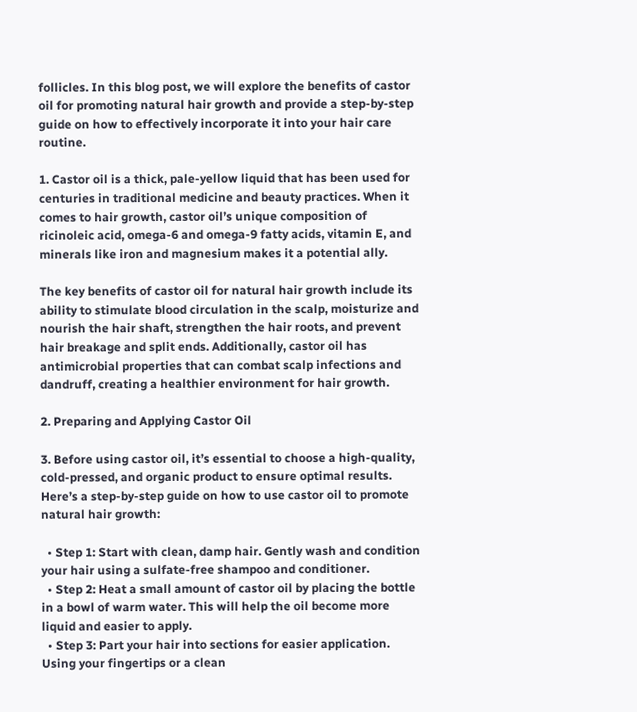follicles. In this blog post, we will explore the benefits of castor oil for promoting natural hair growth and provide a step-by-step guide on how to effectively incorporate it into your hair care routine.

1. Castor oil is a thick, pale-yellow liquid that has been used for centuries in traditional medicine and beauty practices. When it comes to hair growth, castor oil’s unique composition of ricinoleic acid, omega-6 and omega-9 fatty acids, vitamin E, and minerals like iron and magnesium makes it a potential ally.

The key benefits of castor oil for natural hair growth include its ability to stimulate blood circulation in the scalp, moisturize and nourish the hair shaft, strengthen the hair roots, and prevent hair breakage and split ends. Additionally, castor oil has antimicrobial properties that can combat scalp infections and dandruff, creating a healthier environment for hair growth.

2. Preparing and Applying Castor Oil

3. Before using castor oil, it’s essential to choose a high-quality, cold-pressed, and organic product to ensure optimal results. Here’s a step-by-step guide on how to use castor oil to promote natural hair growth:

  • Step 1: Start with clean, damp hair. Gently wash and condition your hair using a sulfate-free shampoo and conditioner.
  • Step 2: Heat a small amount of castor oil by placing the bottle in a bowl of warm water. This will help the oil become more liquid and easier to apply.
  • Step 3: Part your hair into sections for easier application. Using your fingertips or a clean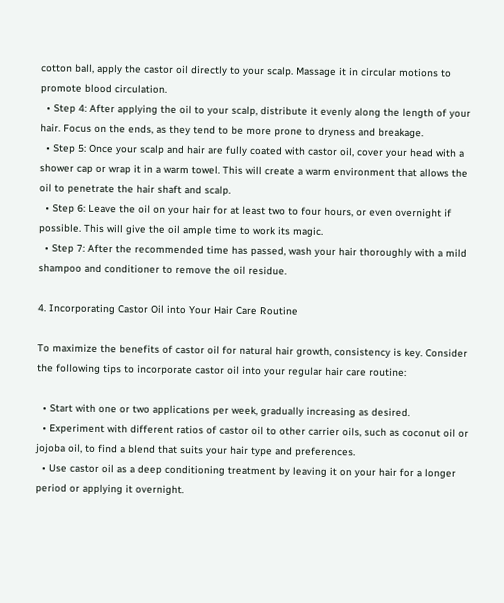cotton ball, apply the castor oil directly to your scalp. Massage it in circular motions to promote blood circulation.
  • Step 4: After applying the oil to your scalp, distribute it evenly along the length of your hair. Focus on the ends, as they tend to be more prone to dryness and breakage.
  • Step 5: Once your scalp and hair are fully coated with castor oil, cover your head with a shower cap or wrap it in a warm towel. This will create a warm environment that allows the oil to penetrate the hair shaft and scalp.
  • Step 6: Leave the oil on your hair for at least two to four hours, or even overnight if possible. This will give the oil ample time to work its magic.
  • Step 7: After the recommended time has passed, wash your hair thoroughly with a mild shampoo and conditioner to remove the oil residue.

4. Incorporating Castor Oil into Your Hair Care Routine

To maximize the benefits of castor oil for natural hair growth, consistency is key. Consider the following tips to incorporate castor oil into your regular hair care routine:

  • Start with one or two applications per week, gradually increasing as desired.
  • Experiment with different ratios of castor oil to other carrier oils, such as coconut oil or jojoba oil, to find a blend that suits your hair type and preferences.
  • Use castor oil as a deep conditioning treatment by leaving it on your hair for a longer period or applying it overnight.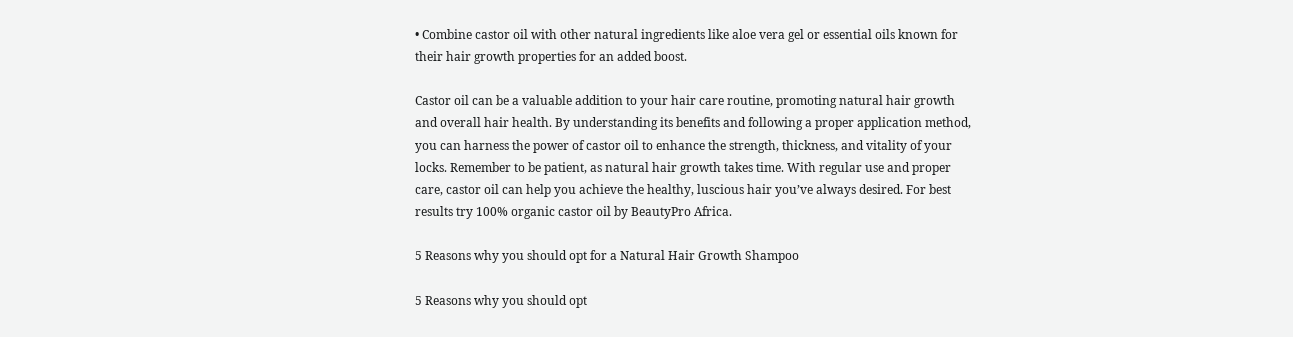• Combine castor oil with other natural ingredients like aloe vera gel or essential oils known for their hair growth properties for an added boost.

Castor oil can be a valuable addition to your hair care routine, promoting natural hair growth and overall hair health. By understanding its benefits and following a proper application method, you can harness the power of castor oil to enhance the strength, thickness, and vitality of your locks. Remember to be patient, as natural hair growth takes time. With regular use and proper care, castor oil can help you achieve the healthy, luscious hair you’ve always desired. For best results try 100% organic castor oil by BeautyPro Africa.

5 Reasons why you should opt for a Natural Hair Growth Shampoo

5 Reasons why you should opt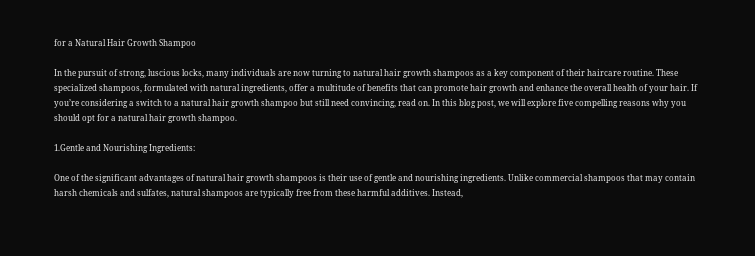for a Natural Hair Growth Shampoo

In the pursuit of strong, luscious locks, many individuals are now turning to natural hair growth shampoos as a key component of their haircare routine. These specialized shampoos, formulated with natural ingredients, offer a multitude of benefits that can promote hair growth and enhance the overall health of your hair. If you’re considering a switch to a natural hair growth shampoo but still need convincing, read on. In this blog post, we will explore five compelling reasons why you should opt for a natural hair growth shampoo.

1.Gentle and Nourishing Ingredients:

One of the significant advantages of natural hair growth shampoos is their use of gentle and nourishing ingredients. Unlike commercial shampoos that may contain harsh chemicals and sulfates, natural shampoos are typically free from these harmful additives. Instead,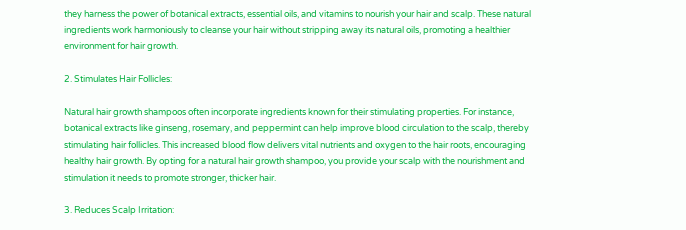they harness the power of botanical extracts, essential oils, and vitamins to nourish your hair and scalp. These natural ingredients work harmoniously to cleanse your hair without stripping away its natural oils, promoting a healthier environment for hair growth.

2. Stimulates Hair Follicles:

Natural hair growth shampoos often incorporate ingredients known for their stimulating properties. For instance, botanical extracts like ginseng, rosemary, and peppermint can help improve blood circulation to the scalp, thereby stimulating hair follicles. This increased blood flow delivers vital nutrients and oxygen to the hair roots, encouraging healthy hair growth. By opting for a natural hair growth shampoo, you provide your scalp with the nourishment and stimulation it needs to promote stronger, thicker hair.

3. Reduces Scalp Irritation: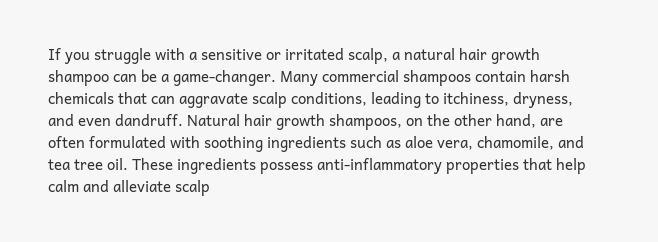If you struggle with a sensitive or irritated scalp, a natural hair growth shampoo can be a game-changer. Many commercial shampoos contain harsh chemicals that can aggravate scalp conditions, leading to itchiness, dryness, and even dandruff. Natural hair growth shampoos, on the other hand, are often formulated with soothing ingredients such as aloe vera, chamomile, and tea tree oil. These ingredients possess anti-inflammatory properties that help calm and alleviate scalp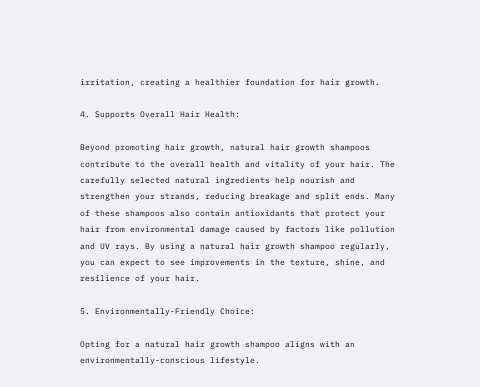irritation, creating a healthier foundation for hair growth.

4. Supports Overall Hair Health:

Beyond promoting hair growth, natural hair growth shampoos contribute to the overall health and vitality of your hair. The carefully selected natural ingredients help nourish and strengthen your strands, reducing breakage and split ends. Many of these shampoos also contain antioxidants that protect your hair from environmental damage caused by factors like pollution and UV rays. By using a natural hair growth shampoo regularly, you can expect to see improvements in the texture, shine, and resilience of your hair.

5. Environmentally-Friendly Choice:

Opting for a natural hair growth shampoo aligns with an environmentally-conscious lifestyle.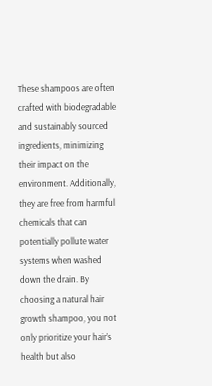These shampoos are often crafted with biodegradable and sustainably sourced ingredients, minimizing their impact on the environment. Additionally, they are free from harmful chemicals that can potentially pollute water systems when washed down the drain. By choosing a natural hair growth shampoo, you not only prioritize your hair’s health but also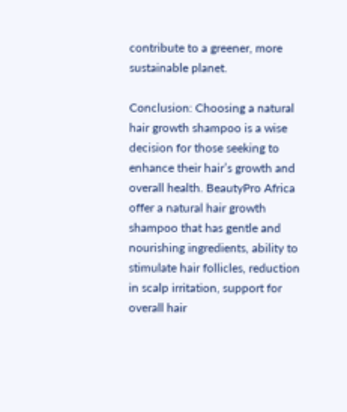contribute to a greener, more sustainable planet.

Conclusion: Choosing a natural hair growth shampoo is a wise decision for those seeking to enhance their hair’s growth and overall health. BeautyPro Africa offer a natural hair growth shampoo that has gentle and nourishing ingredients, ability to stimulate hair follicles, reduction in scalp irritation, support for overall hair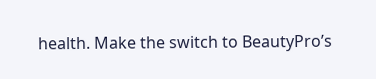health. Make the switch to BeautyPro’s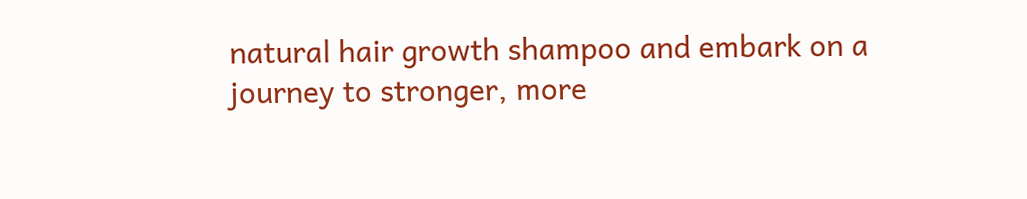natural hair growth shampoo and embark on a journey to stronger, more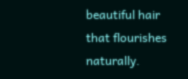beautiful hair that flourishes naturally.